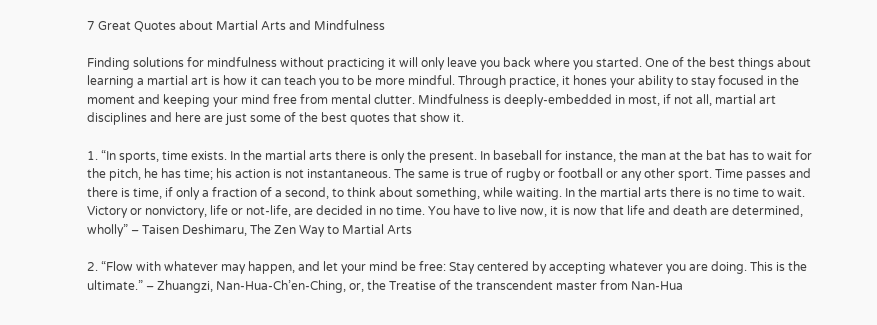7 Great Quotes about Martial Arts and Mindfulness

Finding solutions for mindfulness without practicing it will only leave you back where you started. One of the best things about learning a martial art is how it can teach you to be more mindful. Through practice, it hones your ability to stay focused in the moment and keeping your mind free from mental clutter. Mindfulness is deeply-embedded in most, if not all, martial art disciplines and here are just some of the best quotes that show it.

1. “In sports, time exists. In the martial arts there is only the present. In baseball for instance, the man at the bat has to wait for the pitch, he has time; his action is not instantaneous. The same is true of rugby or football or any other sport. Time passes and there is time, if only a fraction of a second, to think about something, while waiting. In the martial arts there is no time to wait. Victory or nonvictory, life or not-life, are decided in no time. You have to live now, it is now that life and death are determined, wholly” – Taisen Deshimaru, The Zen Way to Martial Arts

2. “Flow with whatever may happen, and let your mind be free: Stay centered by accepting whatever you are doing. This is the ultimate.” – Zhuangzi, Nan-Hua-Ch’en-Ching, or, the Treatise of the transcendent master from Nan-Hua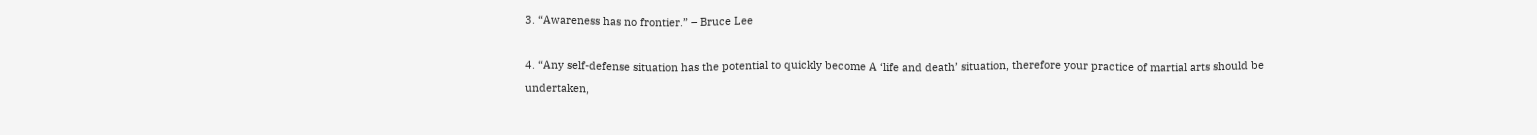3. “Awareness has no frontier.” – Bruce Lee

4. “Any self-defense situation has the potential to quickly become A ‘life and death’ situation, therefore your practice of martial arts should be undertaken,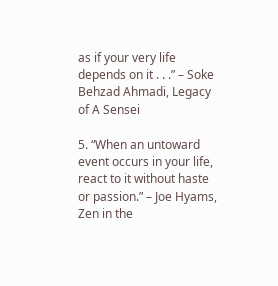as if your very life depends on it . . .” – Soke Behzad Ahmadi, Legacy of A Sensei

5. “When an untoward event occurs in your life, react to it without haste or passion.” – Joe Hyams, Zen in the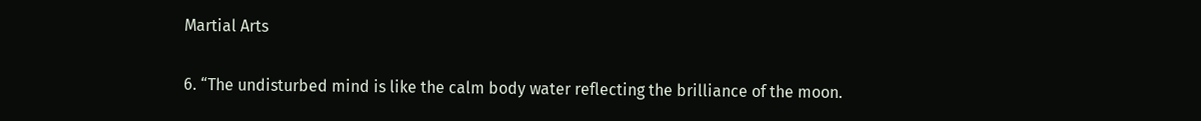Martial Arts

6. “The undisturbed mind is like the calm body water reflecting the brilliance of the moon.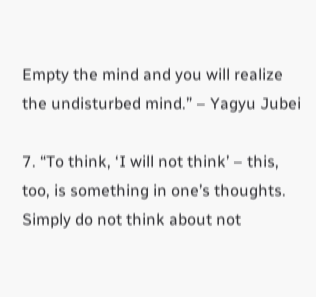Empty the mind and you will realize the undisturbed mind.” – Yagyu Jubei

7. “To think, ‘I will not think’ – this, too, is something in one’s thoughts. Simply do not think about not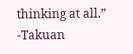thinking at all.” -Takuan